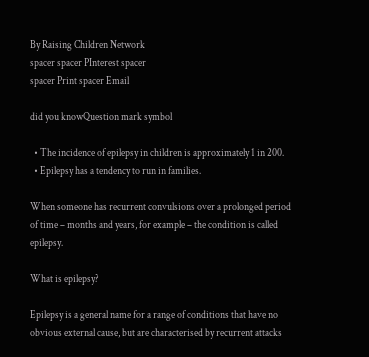By Raising Children Network
spacer spacer PInterest spacer
spacer Print spacer Email

did you knowQuestion mark symbol

  • The incidence of epilepsy in children is approximately 1 in 200.
  • Epilepsy has a tendency to run in families.

When someone has recurrent convulsions over a prolonged period of time – months and years, for example – the condition is called epilepsy.

What is epilepsy?

Epilepsy is a general name for a range of conditions that have no obvious external cause, but are characterised by recurrent attacks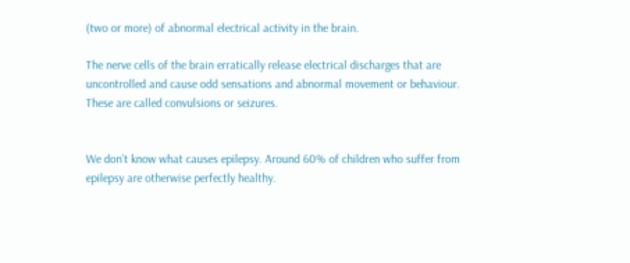(two or more) of abnormal electrical activity in the brain.

The nerve cells of the brain erratically release electrical discharges that are uncontrolled and cause odd sensations and abnormal movement or behaviour. These are called convulsions or seizures.


We don’t know what causes epilepsy. Around 60% of children who suffer from epilepsy are otherwise perfectly healthy.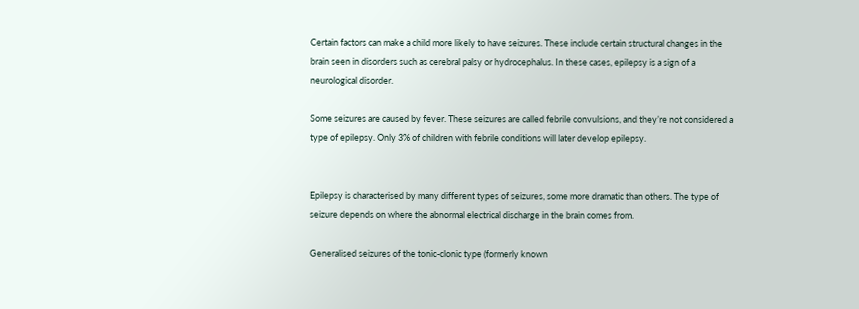Certain factors can make a child more likely to have seizures. These include certain structural changes in the brain seen in disorders such as cerebral palsy or hydrocephalus. In these cases, epilepsy is a sign of a neurological disorder.

Some seizures are caused by fever. These seizures are called febrile convulsions, and they’re not considered a type of epilepsy. Only 3% of children with febrile conditions will later develop epilepsy.


Epilepsy is characterised by many different types of seizures, some more dramatic than others. The type of seizure depends on where the abnormal electrical discharge in the brain comes from.

Generalised seizures of the tonic-clonic type (formerly known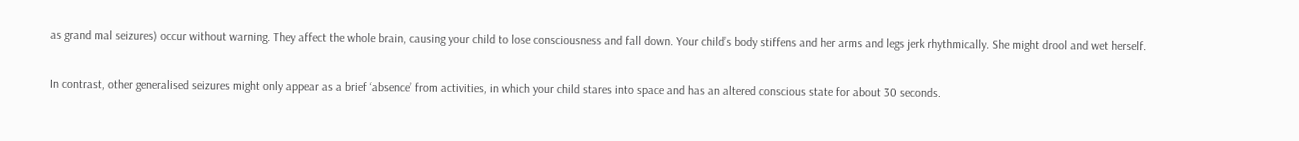as grand mal seizures) occur without warning. They affect the whole brain, causing your child to lose consciousness and fall down. Your child’s body stiffens and her arms and legs jerk rhythmically. She might drool and wet herself.

In contrast, other generalised seizures might only appear as a brief ‘absence’ from activities, in which your child stares into space and has an altered conscious state for about 30 seconds.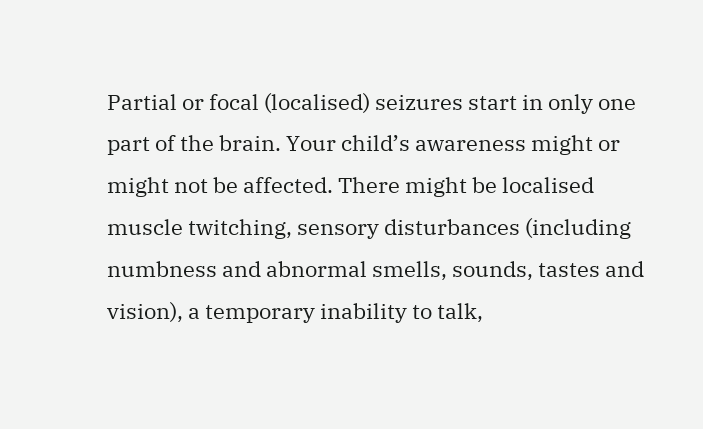Partial or focal (localised) seizures start in only one part of the brain. Your child’s awareness might or might not be affected. There might be localised muscle twitching, sensory disturbances (including numbness and abnormal smells, sounds, tastes and vision), a temporary inability to talk,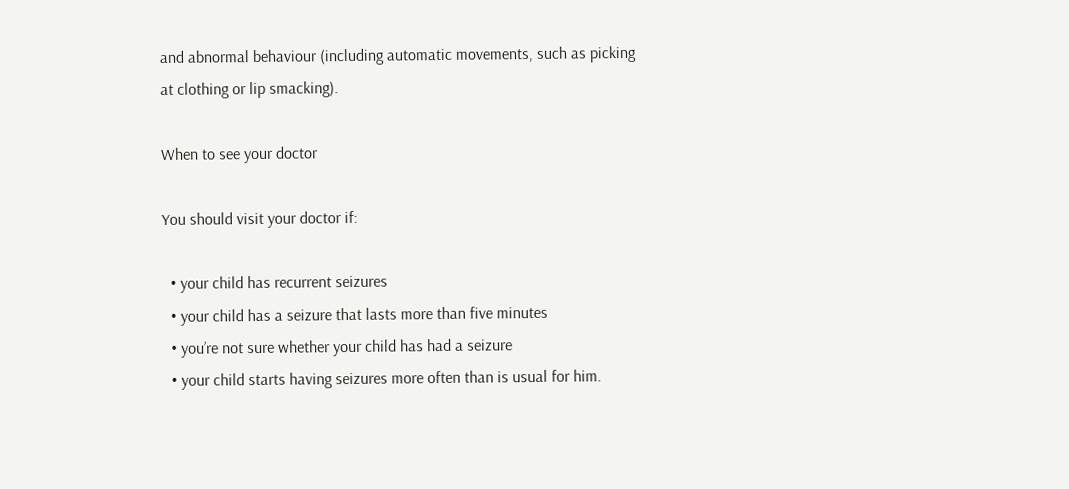and abnormal behaviour (including automatic movements, such as picking at clothing or lip smacking).

When to see your doctor

You should visit your doctor if:

  • your child has recurrent seizures
  • your child has a seizure that lasts more than five minutes
  • you’re not sure whether your child has had a seizure
  • your child starts having seizures more often than is usual for him.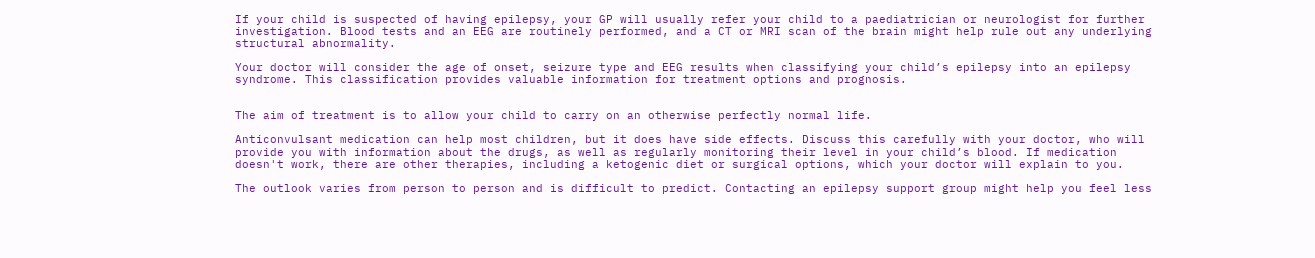If your child is suspected of having epilepsy, your GP will usually refer your child to a paediatrician or neurologist for further investigation. Blood tests and an EEG are routinely performed, and a CT or MRI scan of the brain might help rule out any underlying structural abnormality.

Your doctor will consider the age of onset, seizure type and EEG results when classifying your child’s epilepsy into an epilepsy syndrome. This classification provides valuable information for treatment options and prognosis.


The aim of treatment is to allow your child to carry on an otherwise perfectly normal life.

Anticonvulsant medication can help most children, but it does have side effects. Discuss this carefully with your doctor, who will provide you with information about the drugs, as well as regularly monitoring their level in your child’s blood. If medication doesn't work, there are other therapies, including a ketogenic diet or surgical options, which your doctor will explain to you.

The outlook varies from person to person and is difficult to predict. Contacting an epilepsy support group might help you feel less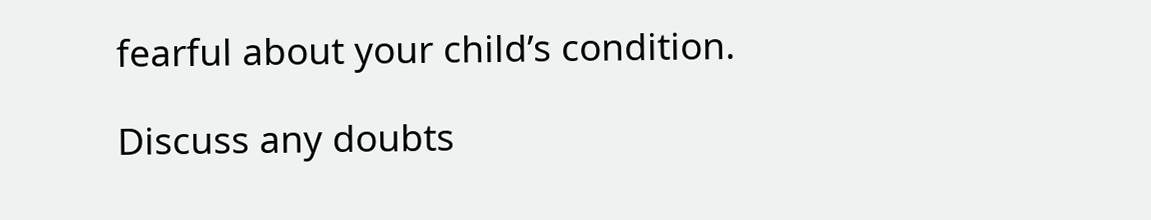fearful about your child’s condition.

Discuss any doubts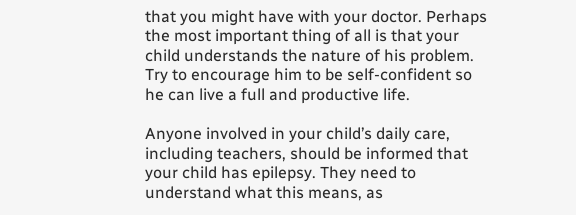that you might have with your doctor. Perhaps the most important thing of all is that your child understands the nature of his problem. Try to encourage him to be self-confident so he can live a full and productive life.

Anyone involved in your child’s daily care, including teachers, should be informed that your child has epilepsy. They need to understand what this means, as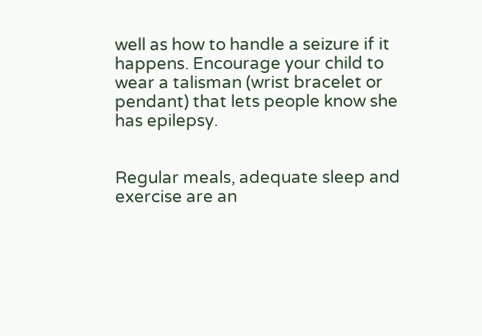well as how to handle a seizure if it happens. Encourage your child to wear a talisman (wrist bracelet or pendant) that lets people know she has epilepsy.


Regular meals, adequate sleep and exercise are an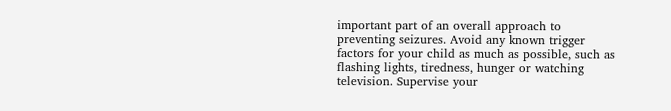important part of an overall approach to preventing seizures. Avoid any known trigger factors for your child as much as possible, such as flashing lights, tiredness, hunger or watching television. Supervise your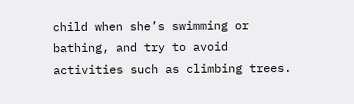child when she’s swimming or bathing, and try to avoid activities such as climbing trees.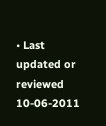• Last updated or reviewed 10-06-2011